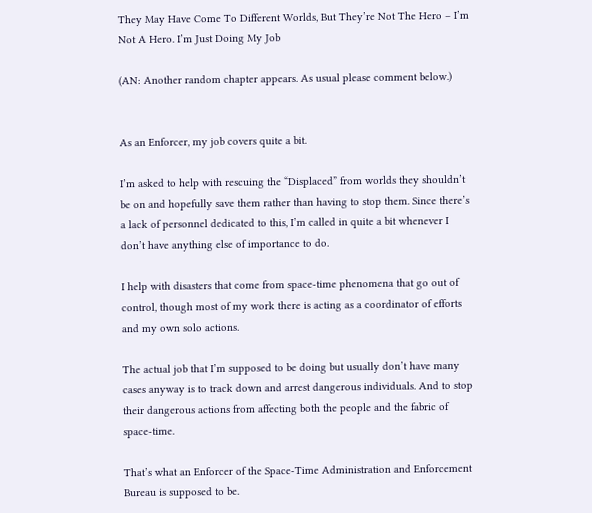They May Have Come To Different Worlds, But They’re Not The Hero – I’m Not A Hero. I’m Just Doing My Job

(AN: Another random chapter appears. As usual please comment below.)


As an Enforcer, my job covers quite a bit.

I’m asked to help with rescuing the “Displaced” from worlds they shouldn’t be on and hopefully save them rather than having to stop them. Since there’s a lack of personnel dedicated to this, I’m called in quite a bit whenever I don’t have anything else of importance to do.

I help with disasters that come from space-time phenomena that go out of control, though most of my work there is acting as a coordinator of efforts and my own solo actions.

The actual job that I’m supposed to be doing but usually don’t have many cases anyway is to track down and arrest dangerous individuals. And to stop their dangerous actions from affecting both the people and the fabric of space-time.

That’s what an Enforcer of the Space-Time Administration and Enforcement Bureau is supposed to be.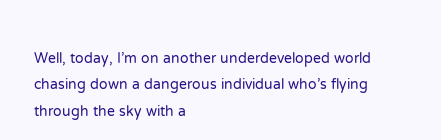Well, today, I’m on another underdeveloped world chasing down a dangerous individual who’s flying through the sky with a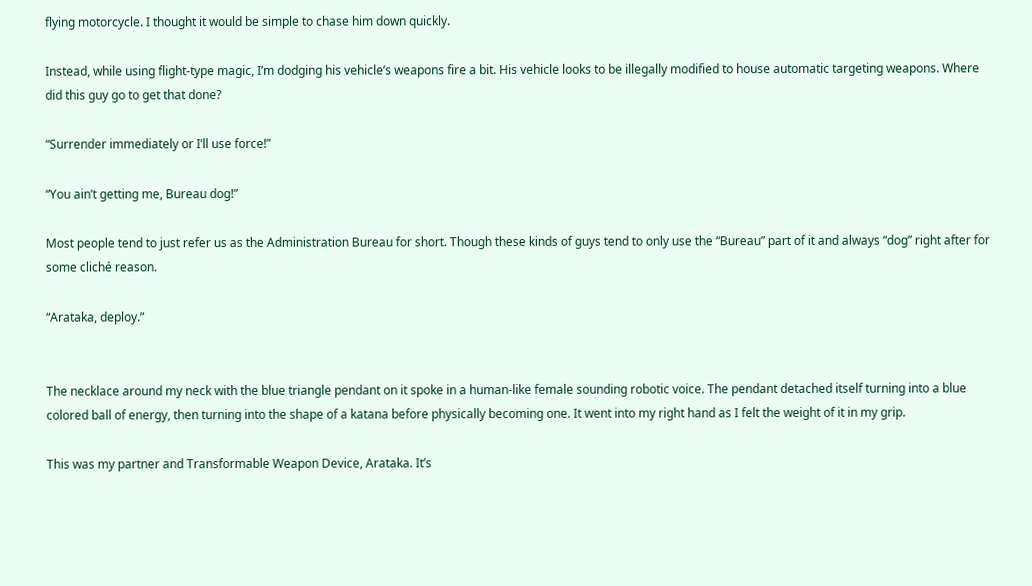flying motorcycle. I thought it would be simple to chase him down quickly.

Instead, while using flight-type magic, I’m dodging his vehicle’s weapons fire a bit. His vehicle looks to be illegally modified to house automatic targeting weapons. Where did this guy go to get that done?

“Surrender immediately or I’ll use force!”

“You ain’t getting me, Bureau dog!”

Most people tend to just refer us as the Administration Bureau for short. Though these kinds of guys tend to only use the “Bureau” part of it and always “dog” right after for some cliché reason.

“Arataka, deploy.”


The necklace around my neck with the blue triangle pendant on it spoke in a human-like female sounding robotic voice. The pendant detached itself turning into a blue colored ball of energy, then turning into the shape of a katana before physically becoming one. It went into my right hand as I felt the weight of it in my grip.

This was my partner and Transformable Weapon Device, Arataka. It’s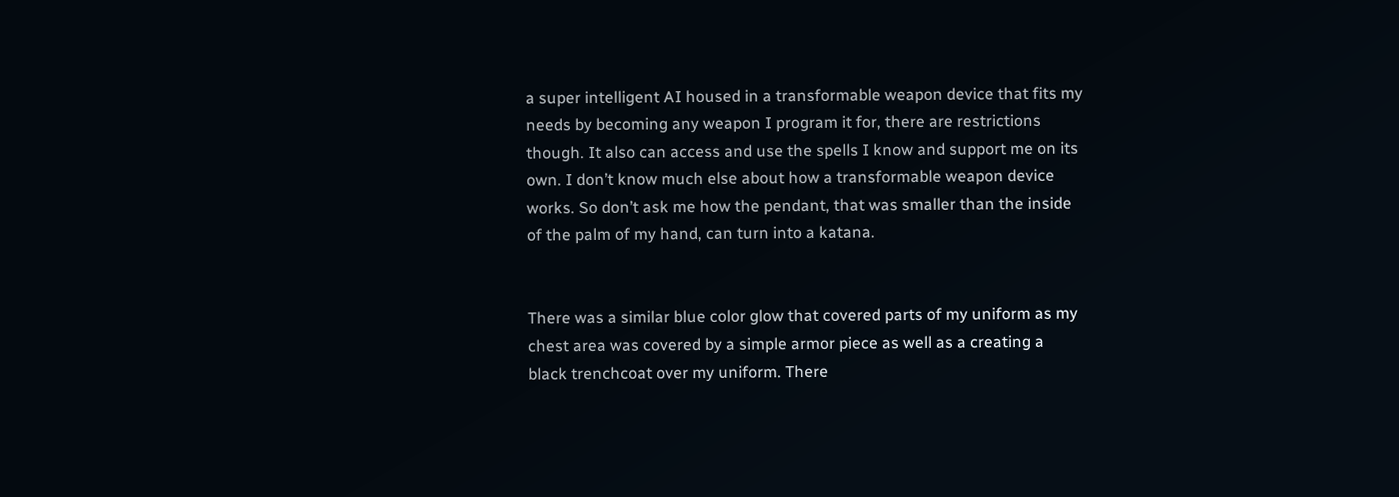a super intelligent AI housed in a transformable weapon device that fits my needs by becoming any weapon I program it for, there are restrictions though. It also can access and use the spells I know and support me on its own. I don’t know much else about how a transformable weapon device works. So don’t ask me how the pendant, that was smaller than the inside of the palm of my hand, can turn into a katana.


There was a similar blue color glow that covered parts of my uniform as my chest area was covered by a simple armor piece as well as a creating a black trenchcoat over my uniform. There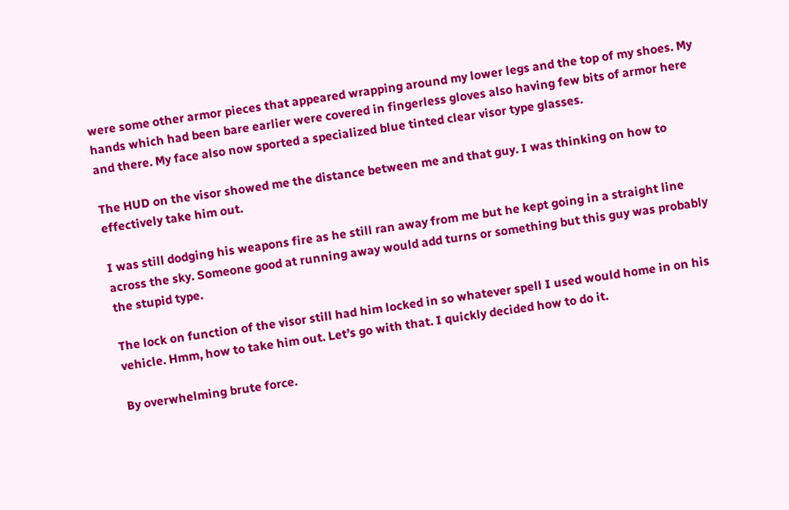were some other armor pieces that appeared wrapping around my lower legs and the top of my shoes. My hands which had been bare earlier were covered in fingerless gloves also having few bits of armor here and there. My face also now sported a specialized blue tinted clear visor type glasses.

The HUD on the visor showed me the distance between me and that guy. I was thinking on how to effectively take him out.

I was still dodging his weapons fire as he still ran away from me but he kept going in a straight line across the sky. Someone good at running away would add turns or something but this guy was probably the stupid type.

The lock on function of the visor still had him locked in so whatever spell I used would home in on his vehicle. Hmm, how to take him out. Let’s go with that. I quickly decided how to do it.

By overwhelming brute force.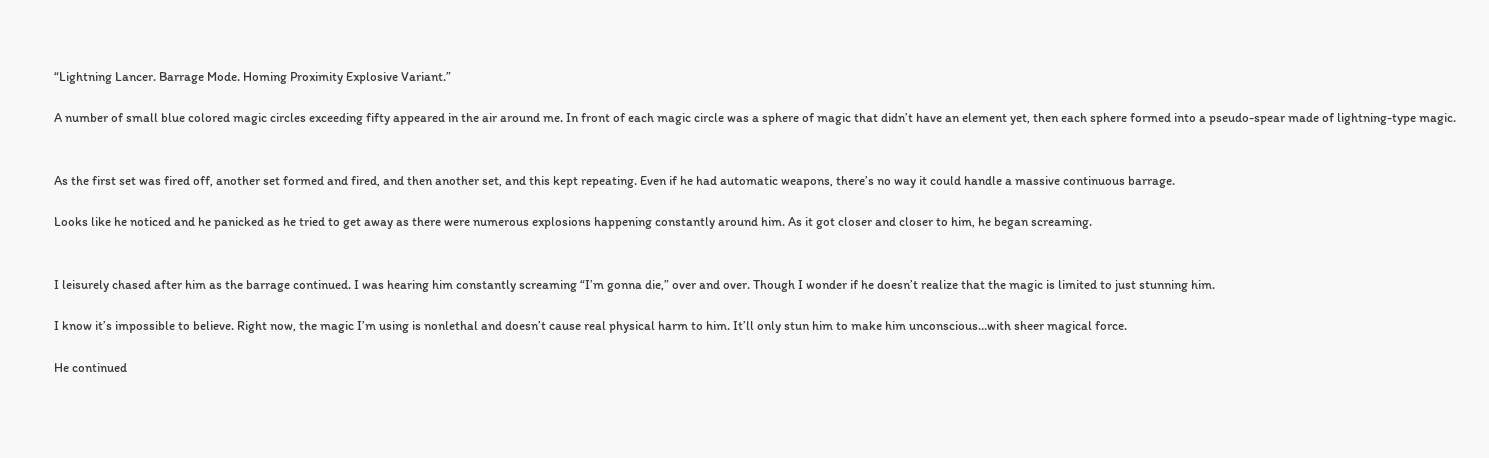“Lightning Lancer. Barrage Mode. Homing Proximity Explosive Variant.”

A number of small blue colored magic circles exceeding fifty appeared in the air around me. In front of each magic circle was a sphere of magic that didn’t have an element yet, then each sphere formed into a pseudo-spear made of lightning-type magic.


As the first set was fired off, another set formed and fired, and then another set, and this kept repeating. Even if he had automatic weapons, there’s no way it could handle a massive continuous barrage.

Looks like he noticed and he panicked as he tried to get away as there were numerous explosions happening constantly around him. As it got closer and closer to him, he began screaming.


I leisurely chased after him as the barrage continued. I was hearing him constantly screaming “I’m gonna die,” over and over. Though I wonder if he doesn’t realize that the magic is limited to just stunning him.

I know it’s impossible to believe. Right now, the magic I’m using is nonlethal and doesn’t cause real physical harm to him. It’ll only stun him to make him unconscious…with sheer magical force.

He continued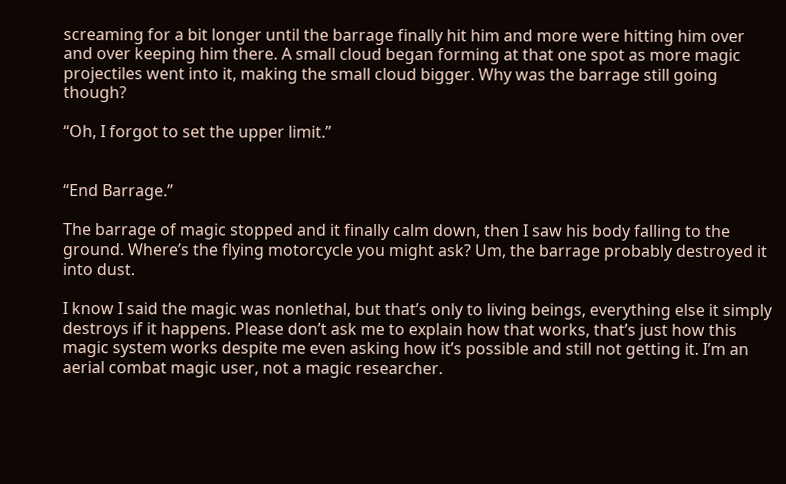screaming for a bit longer until the barrage finally hit him and more were hitting him over and over keeping him there. A small cloud began forming at that one spot as more magic projectiles went into it, making the small cloud bigger. Why was the barrage still going though?

“Oh, I forgot to set the upper limit.”


“End Barrage.”

The barrage of magic stopped and it finally calm down, then I saw his body falling to the ground. Where’s the flying motorcycle you might ask? Um, the barrage probably destroyed it into dust.

I know I said the magic was nonlethal, but that’s only to living beings, everything else it simply destroys if it happens. Please don’t ask me to explain how that works, that’s just how this magic system works despite me even asking how it’s possible and still not getting it. I’m an aerial combat magic user, not a magic researcher.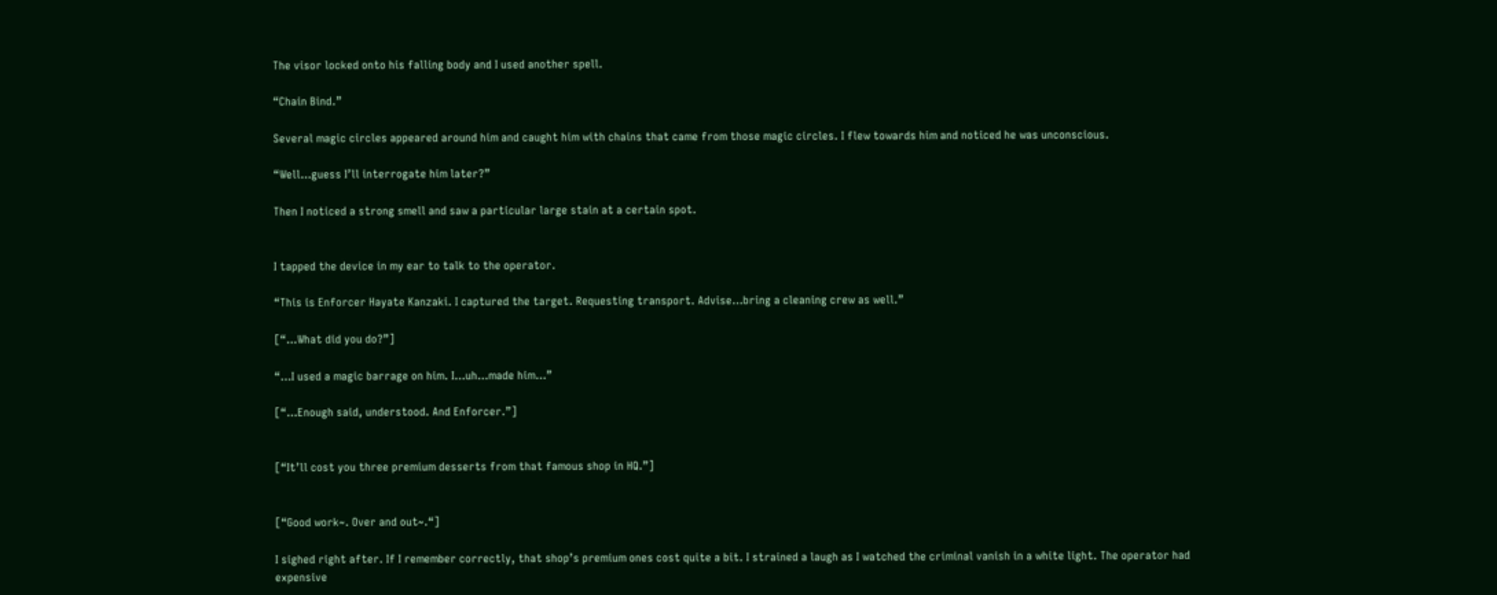The visor locked onto his falling body and I used another spell.

“Chain Bind.”

Several magic circles appeared around him and caught him with chains that came from those magic circles. I flew towards him and noticed he was unconscious.

“Well…guess I’ll interrogate him later?”

Then I noticed a strong smell and saw a particular large stain at a certain spot.


I tapped the device in my ear to talk to the operator.

“This is Enforcer Hayate Kanzaki. I captured the target. Requesting transport. Advise…bring a cleaning crew as well.”

[“…What did you do?”]

“…I used a magic barrage on him. I…uh…made him…”

[“…Enough said, understood. And Enforcer.”]


[“It’ll cost you three premium desserts from that famous shop in HQ.”]


[“Good work~. Over and out~.“]

I sighed right after. If I remember correctly, that shop’s premium ones cost quite a bit. I strained a laugh as I watched the criminal vanish in a white light. The operator had expensive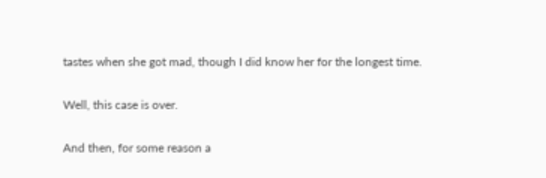tastes when she got mad, though I did know her for the longest time.

Well, this case is over.

And then, for some reason a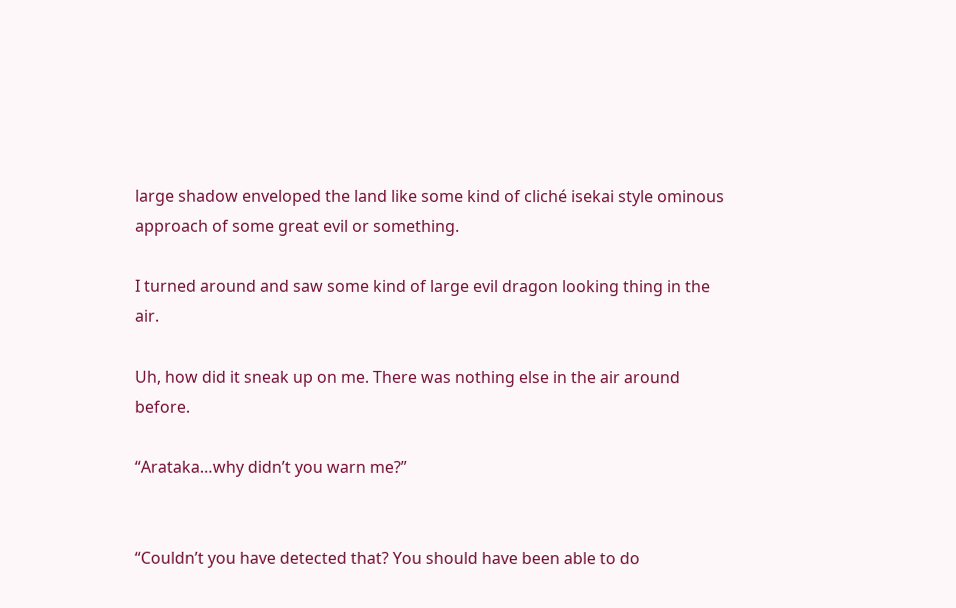large shadow enveloped the land like some kind of cliché isekai style ominous approach of some great evil or something.

I turned around and saw some kind of large evil dragon looking thing in the air.

Uh, how did it sneak up on me. There was nothing else in the air around before.

“Arataka…why didn’t you warn me?”


“Couldn’t you have detected that? You should have been able to do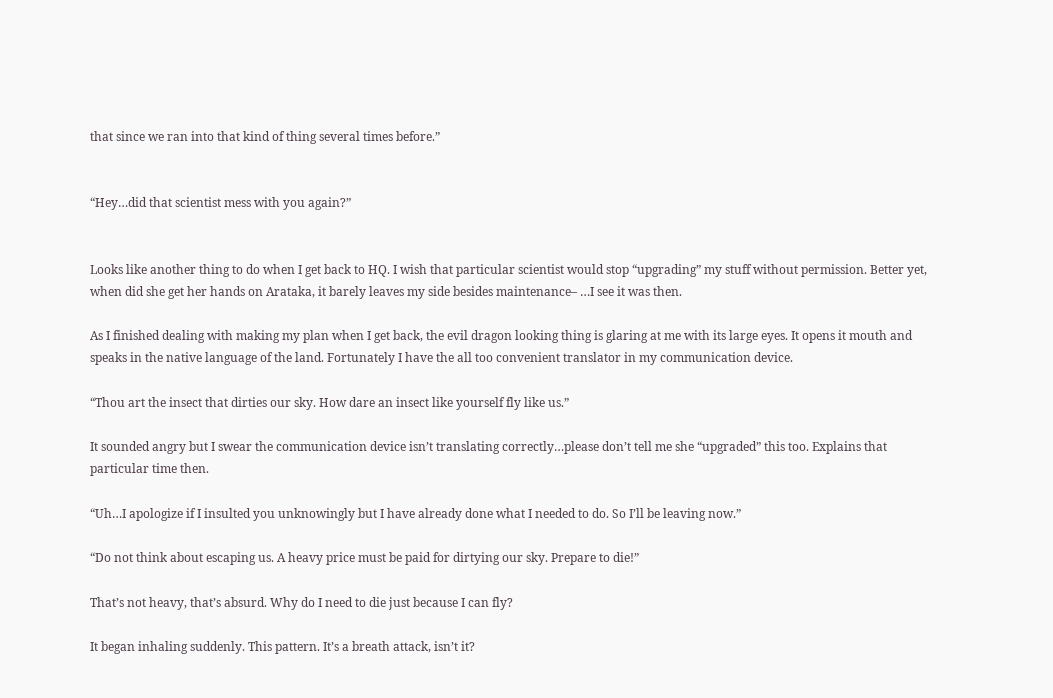that since we ran into that kind of thing several times before.”


“Hey…did that scientist mess with you again?”


Looks like another thing to do when I get back to HQ. I wish that particular scientist would stop “upgrading” my stuff without permission. Better yet, when did she get her hands on Arataka, it barely leaves my side besides maintenance– …I see it was then.

As I finished dealing with making my plan when I get back, the evil dragon looking thing is glaring at me with its large eyes. It opens it mouth and speaks in the native language of the land. Fortunately I have the all too convenient translator in my communication device.

“Thou art the insect that dirties our sky. How dare an insect like yourself fly like us.”

It sounded angry but I swear the communication device isn’t translating correctly…please don’t tell me she “upgraded” this too. Explains that particular time then.

“Uh…I apologize if I insulted you unknowingly but I have already done what I needed to do. So I’ll be leaving now.”

“Do not think about escaping us. A heavy price must be paid for dirtying our sky. Prepare to die!”

That’s not heavy, that’s absurd. Why do I need to die just because I can fly?

It began inhaling suddenly. This pattern. It’s a breath attack, isn’t it?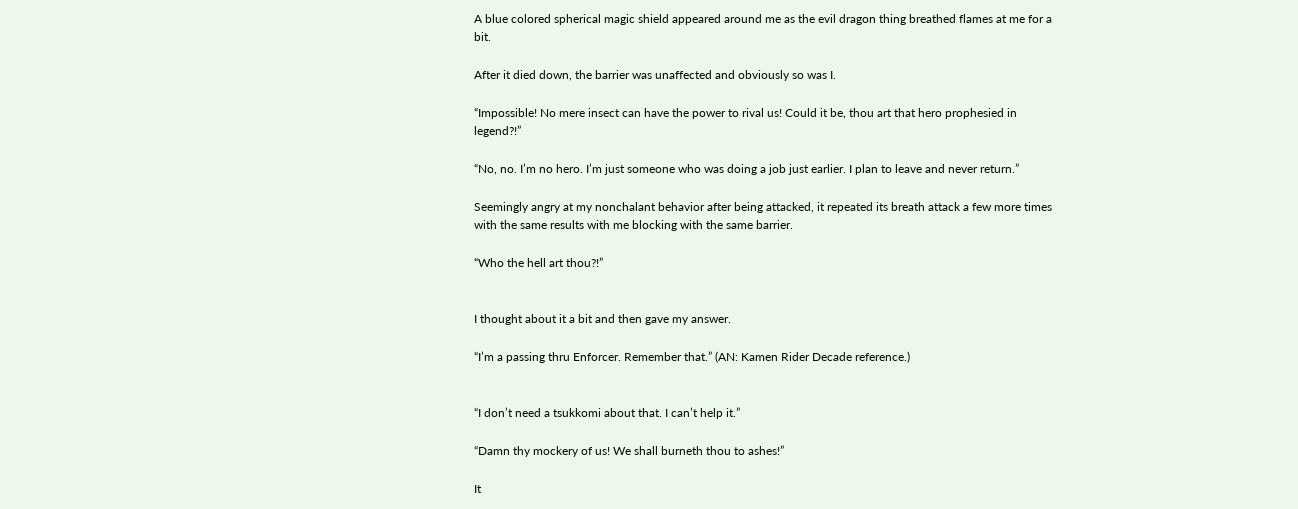A blue colored spherical magic shield appeared around me as the evil dragon thing breathed flames at me for a bit.

After it died down, the barrier was unaffected and obviously so was I.

“Impossible! No mere insect can have the power to rival us! Could it be, thou art that hero prophesied in legend?!”

“No, no. I’m no hero. I’m just someone who was doing a job just earlier. I plan to leave and never return.”

Seemingly angry at my nonchalant behavior after being attacked, it repeated its breath attack a few more times with the same results with me blocking with the same barrier.

“Who the hell art thou?!”


I thought about it a bit and then gave my answer.

“I’m a passing thru Enforcer. Remember that.” (AN: Kamen Rider Decade reference.)


“I don’t need a tsukkomi about that. I can’t help it.”

“Damn thy mockery of us! We shall burneth thou to ashes!”

It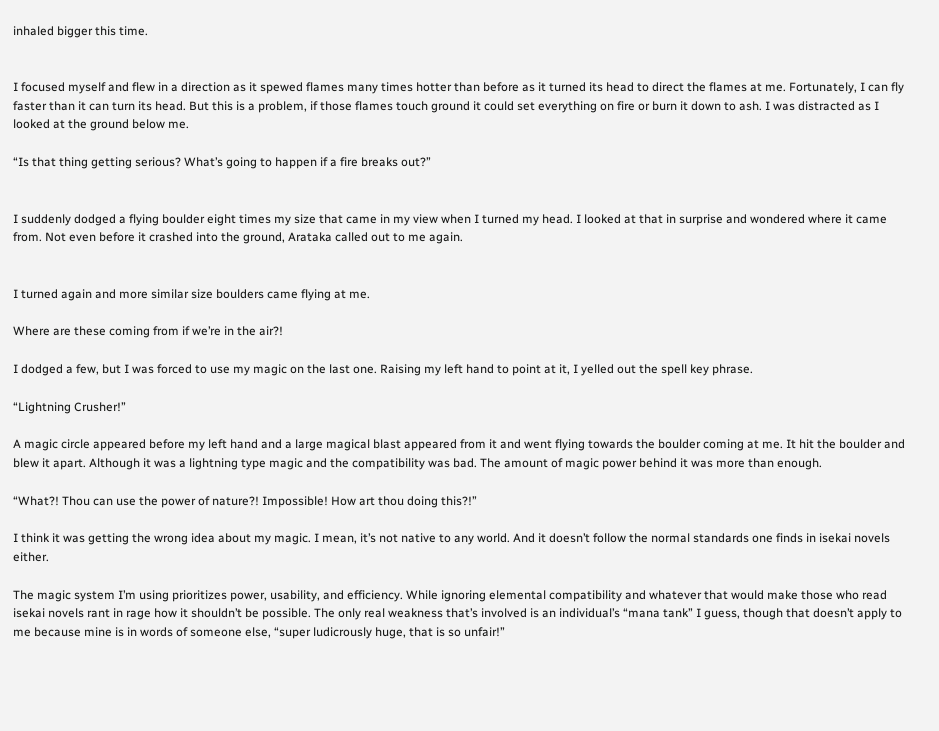inhaled bigger this time.


I focused myself and flew in a direction as it spewed flames many times hotter than before as it turned its head to direct the flames at me. Fortunately, I can fly faster than it can turn its head. But this is a problem, if those flames touch ground it could set everything on fire or burn it down to ash. I was distracted as I looked at the ground below me.

“Is that thing getting serious? What’s going to happen if a fire breaks out?”


I suddenly dodged a flying boulder eight times my size that came in my view when I turned my head. I looked at that in surprise and wondered where it came from. Not even before it crashed into the ground, Arataka called out to me again.


I turned again and more similar size boulders came flying at me.

Where are these coming from if we’re in the air?!

I dodged a few, but I was forced to use my magic on the last one. Raising my left hand to point at it, I yelled out the spell key phrase.

“Lightning Crusher!”

A magic circle appeared before my left hand and a large magical blast appeared from it and went flying towards the boulder coming at me. It hit the boulder and blew it apart. Although it was a lightning type magic and the compatibility was bad. The amount of magic power behind it was more than enough.

“What?! Thou can use the power of nature?! Impossible! How art thou doing this?!”

I think it was getting the wrong idea about my magic. I mean, it’s not native to any world. And it doesn’t follow the normal standards one finds in isekai novels either.

The magic system I’m using prioritizes power, usability, and efficiency. While ignoring elemental compatibility and whatever that would make those who read isekai novels rant in rage how it shouldn’t be possible. The only real weakness that’s involved is an individual’s “mana tank” I guess, though that doesn’t apply to me because mine is in words of someone else, “super ludicrously huge, that is so unfair!”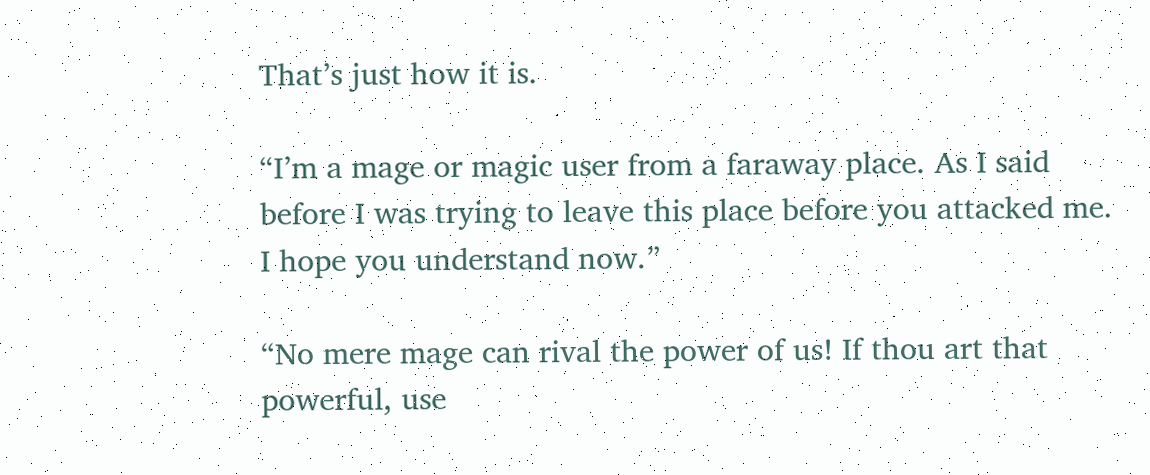That’s just how it is.

“I’m a mage or magic user from a faraway place. As I said before I was trying to leave this place before you attacked me. I hope you understand now.”

“No mere mage can rival the power of us! If thou art that powerful, use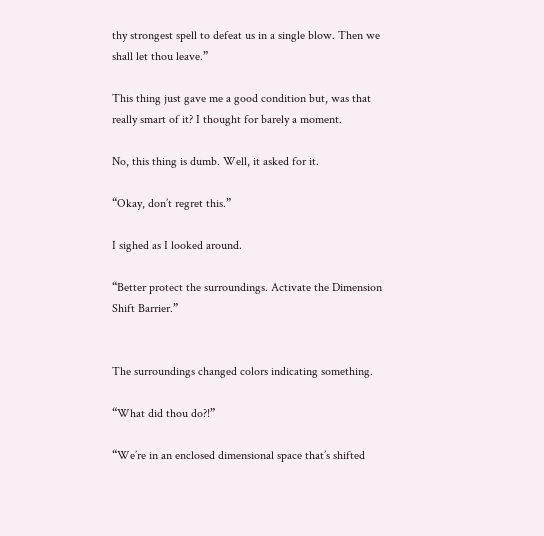thy strongest spell to defeat us in a single blow. Then we shall let thou leave.”

This thing just gave me a good condition but, was that really smart of it? I thought for barely a moment.

No, this thing is dumb. Well, it asked for it.

“Okay, don’t regret this.”

I sighed as I looked around.

“Better protect the surroundings. Activate the Dimension Shift Barrier.”


The surroundings changed colors indicating something.

“What did thou do?!”

“We’re in an enclosed dimensional space that’s shifted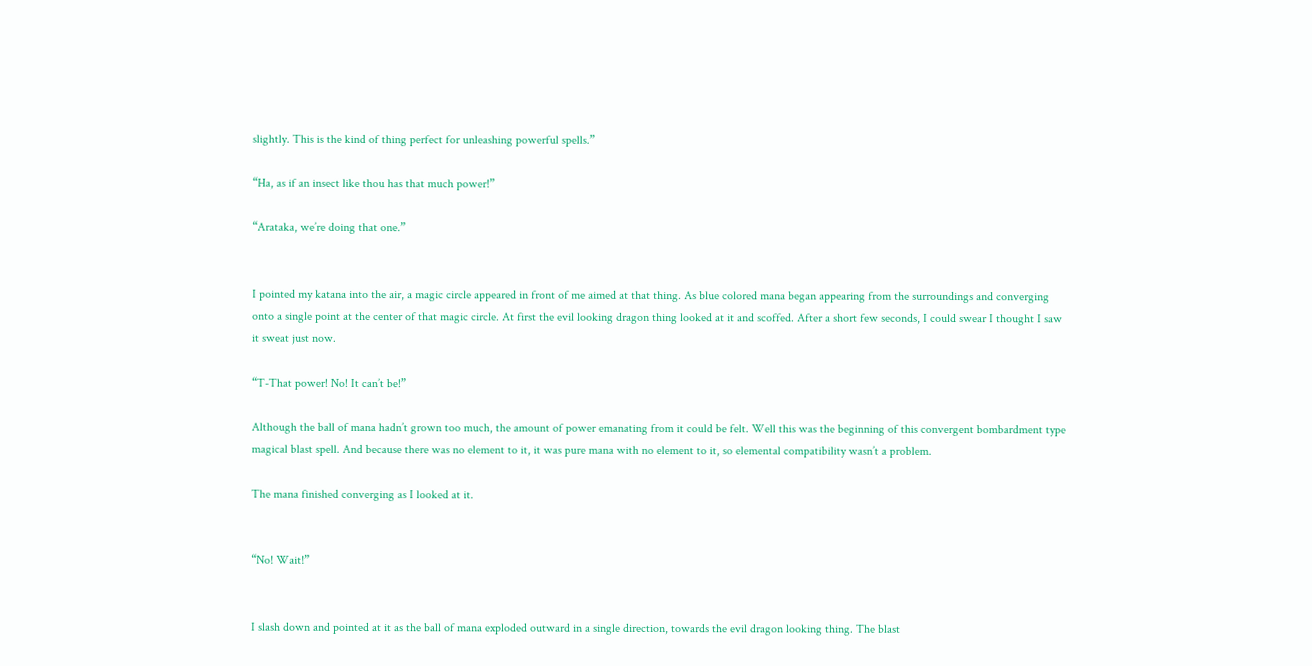slightly. This is the kind of thing perfect for unleashing powerful spells.”

“Ha, as if an insect like thou has that much power!”

“Arataka, we’re doing that one.”


I pointed my katana into the air, a magic circle appeared in front of me aimed at that thing. As blue colored mana began appearing from the surroundings and converging onto a single point at the center of that magic circle. At first the evil looking dragon thing looked at it and scoffed. After a short few seconds, I could swear I thought I saw it sweat just now.

“T-That power! No! It can’t be!”

Although the ball of mana hadn’t grown too much, the amount of power emanating from it could be felt. Well this was the beginning of this convergent bombardment type magical blast spell. And because there was no element to it, it was pure mana with no element to it, so elemental compatibility wasn’t a problem.

The mana finished converging as I looked at it.


“No! Wait!”


I slash down and pointed at it as the ball of mana exploded outward in a single direction, towards the evil dragon looking thing. The blast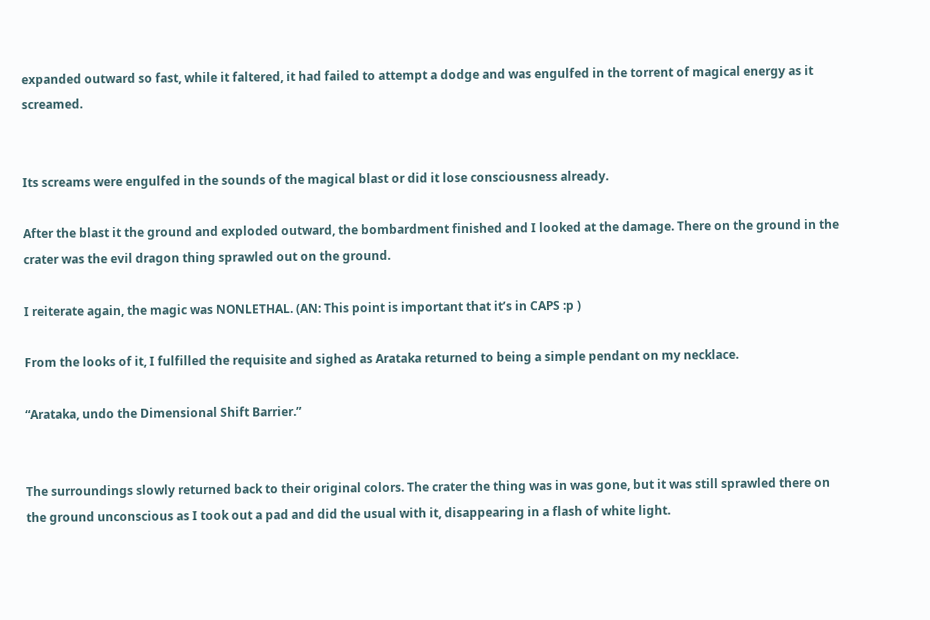expanded outward so fast, while it faltered, it had failed to attempt a dodge and was engulfed in the torrent of magical energy as it screamed.


Its screams were engulfed in the sounds of the magical blast or did it lose consciousness already.

After the blast it the ground and exploded outward, the bombardment finished and I looked at the damage. There on the ground in the crater was the evil dragon thing sprawled out on the ground.

I reiterate again, the magic was NONLETHAL. (AN: This point is important that it’s in CAPS :p )

From the looks of it, I fulfilled the requisite and sighed as Arataka returned to being a simple pendant on my necklace.

“Arataka, undo the Dimensional Shift Barrier.”


The surroundings slowly returned back to their original colors. The crater the thing was in was gone, but it was still sprawled there on the ground unconscious as I took out a pad and did the usual with it, disappearing in a flash of white light.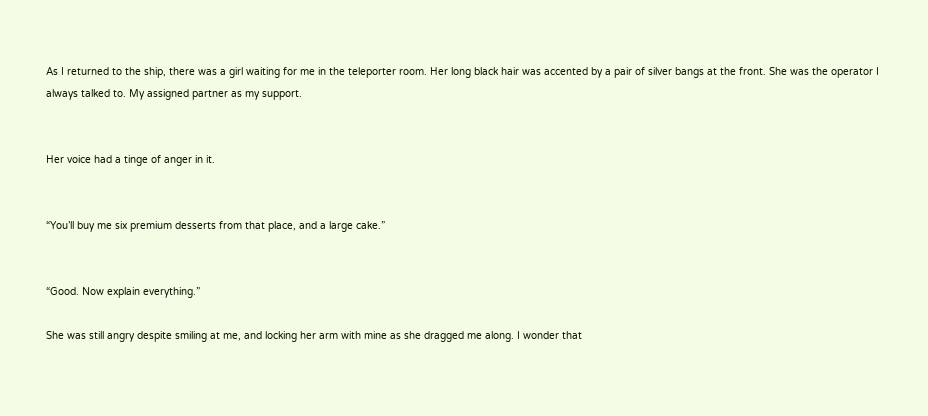As I returned to the ship, there was a girl waiting for me in the teleporter room. Her long black hair was accented by a pair of silver bangs at the front. She was the operator I always talked to. My assigned partner as my support.


Her voice had a tinge of anger in it.


“You’ll buy me six premium desserts from that place, and a large cake.”


“Good. Now explain everything.”

She was still angry despite smiling at me, and locking her arm with mine as she dragged me along. I wonder that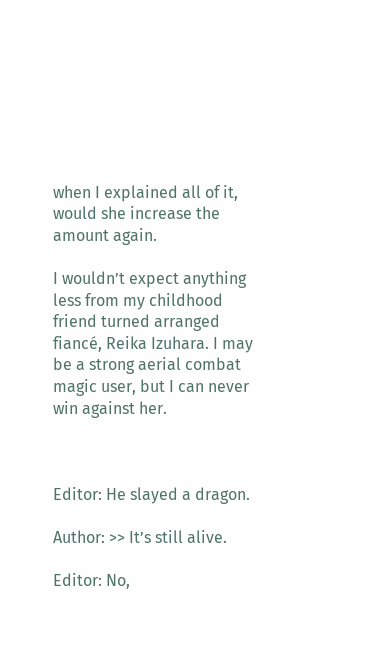when I explained all of it, would she increase the amount again.

I wouldn’t expect anything less from my childhood friend turned arranged fiancé, Reika Izuhara. I may be a strong aerial combat magic user, but I can never win against her.



Editor: He slayed a dragon.

Author: >> It’s still alive.

Editor: No,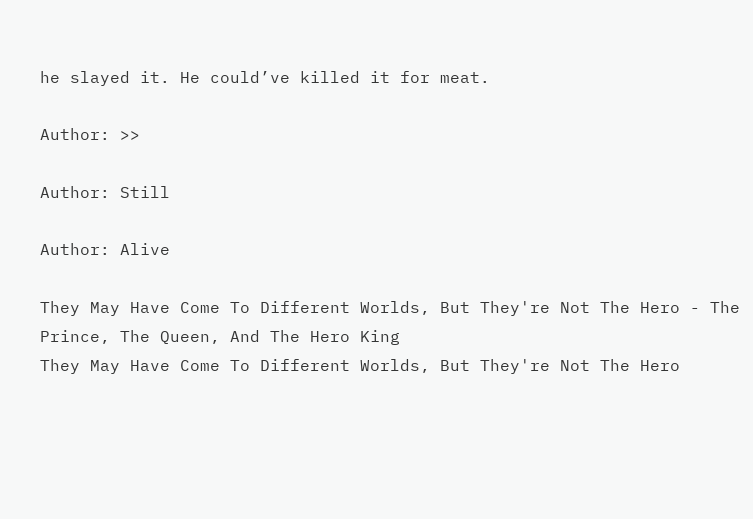he slayed it. He could’ve killed it for meat.

Author: >>

Author: Still

Author: Alive

They May Have Come To Different Worlds, But They're Not The Hero - The Prince, The Queen, And The Hero King
They May Have Come To Different Worlds, But They're Not The Hero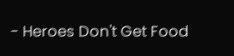- Heroes Don't Get Food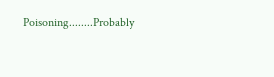Poisoning........Probably